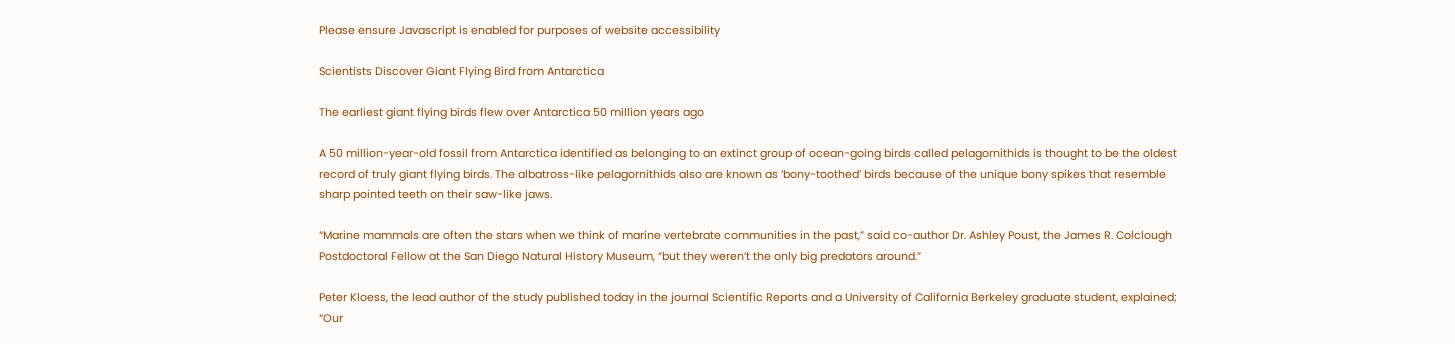Please ensure Javascript is enabled for purposes of website accessibility

Scientists Discover Giant Flying Bird from Antarctica

The earliest giant flying birds flew over Antarctica 50 million years ago

A 50 million-year-old fossil from Antarctica identified as belonging to an extinct group of ocean-going birds called pelagornithids is thought to be the oldest record of truly giant flying birds. The albatross-like pelagornithids also are known as ‘bony-toothed’ birds because of the unique bony spikes that resemble sharp pointed teeth on their saw-like jaws.

“Marine mammals are often the stars when we think of marine vertebrate communities in the past,” said co-author Dr. Ashley Poust, the James R. Colclough Postdoctoral Fellow at the San Diego Natural History Museum, “but they weren’t the only big predators around.”

Peter Kloess, the lead author of the study published today in the journal Scientific Reports and a University of California Berkeley graduate student, explained; “Our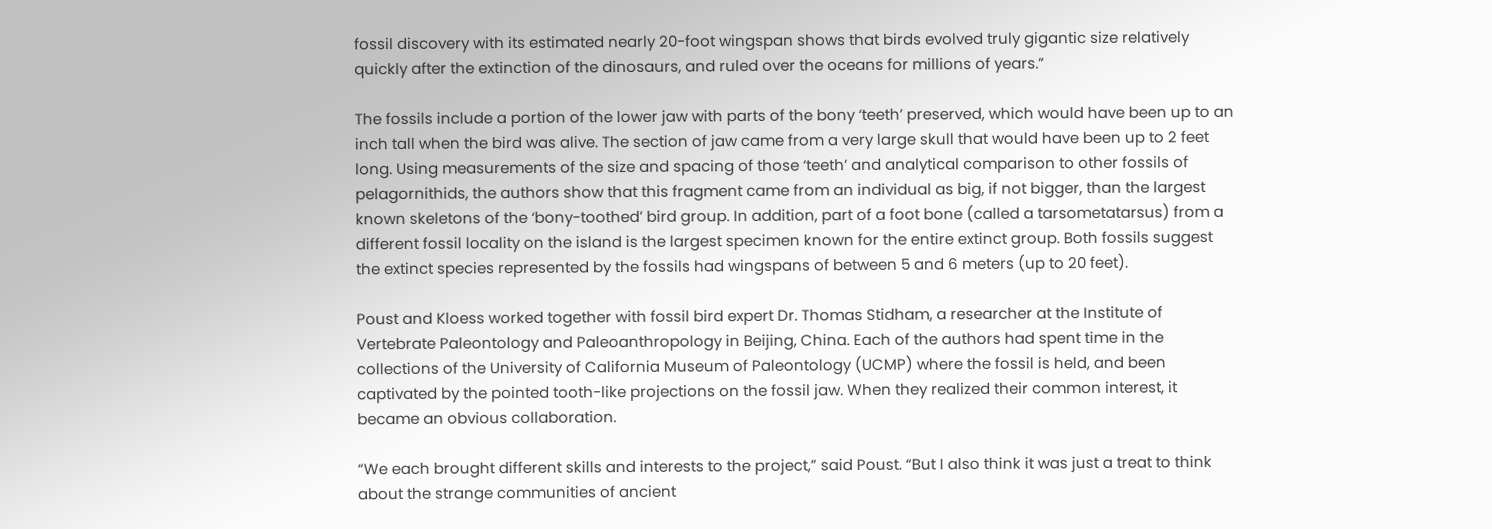fossil discovery with its estimated nearly 20-foot wingspan shows that birds evolved truly gigantic size relatively quickly after the extinction of the dinosaurs, and ruled over the oceans for millions of years.”

The fossils include a portion of the lower jaw with parts of the bony ‘teeth’ preserved, which would have been up to an inch tall when the bird was alive. The section of jaw came from a very large skull that would have been up to 2 feet long. Using measurements of the size and spacing of those ‘teeth’ and analytical comparison to other fossils of pelagornithids, the authors show that this fragment came from an individual as big, if not bigger, than the largest known skeletons of the ‘bony-toothed’ bird group. In addition, part of a foot bone (called a tarsometatarsus) from a different fossil locality on the island is the largest specimen known for the entire extinct group. Both fossils suggest the extinct species represented by the fossils had wingspans of between 5 and 6 meters (up to 20 feet).

Poust and Kloess worked together with fossil bird expert Dr. Thomas Stidham, a researcher at the Institute of Vertebrate Paleontology and Paleoanthropology in Beijing, China. Each of the authors had spent time in the collections of the University of California Museum of Paleontology (UCMP) where the fossil is held, and been captivated by the pointed tooth-like projections on the fossil jaw. When they realized their common interest, it became an obvious collaboration.

“We each brought different skills and interests to the project,” said Poust. “But I also think it was just a treat to think about the strange communities of ancient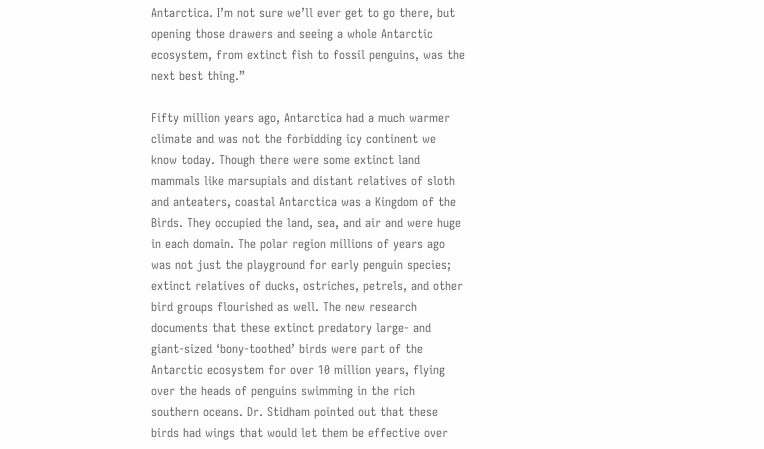Antarctica. I’m not sure we’ll ever get to go there, but opening those drawers and seeing a whole Antarctic ecosystem, from extinct fish to fossil penguins, was the next best thing.”

Fifty million years ago, Antarctica had a much warmer climate and was not the forbidding icy continent we know today. Though there were some extinct land mammals like marsupials and distant relatives of sloth and anteaters, coastal Antarctica was a Kingdom of the Birds. They occupied the land, sea, and air and were huge in each domain. The polar region millions of years ago was not just the playground for early penguin species; extinct relatives of ducks, ostriches, petrels, and other bird groups flourished as well. The new research documents that these extinct predatory large- and giant-sized ‘bony-toothed’ birds were part of the Antarctic ecosystem for over 10 million years, flying over the heads of penguins swimming in the rich southern oceans. Dr. Stidham pointed out that these birds had wings that would let them be effective over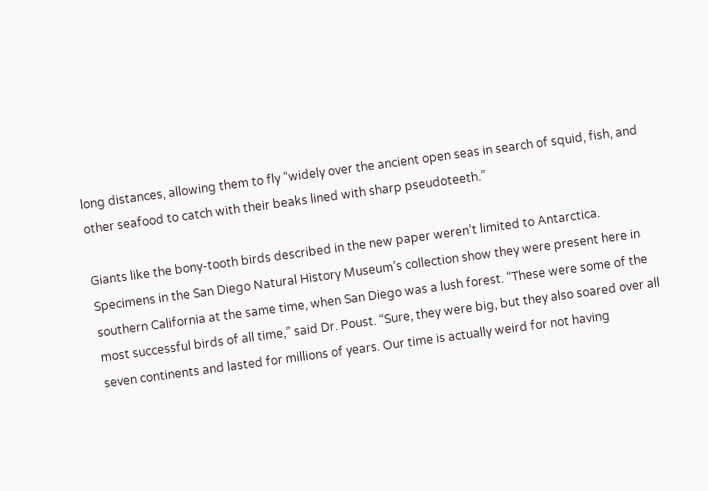long distances, allowing them to fly “widely over the ancient open seas in search of squid, fish, and other seafood to catch with their beaks lined with sharp pseudoteeth.”

Giants like the bony-tooth birds described in the new paper weren’t limited to Antarctica. Specimens in the San Diego Natural History Museum’s collection show they were present here in southern California at the same time, when San Diego was a lush forest. “These were some of the most successful birds of all time,” said Dr. Poust. “Sure, they were big, but they also soared over all seven continents and lasted for millions of years. Our time is actually weird for not having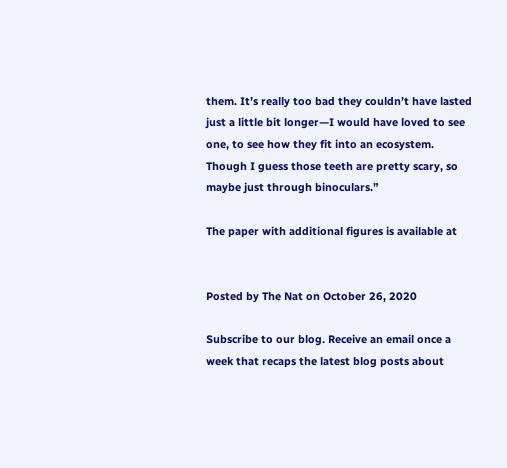them. It’s really too bad they couldn’t have lasted just a little bit longer—I would have loved to see one, to see how they fit into an ecosystem. Though I guess those teeth are pretty scary, so maybe just through binoculars.”

The paper with additional figures is available at


Posted by The Nat on October 26, 2020

Subscribe to our blog. Receive an email once a week that recaps the latest blog posts about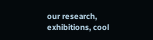our research, exhibitions, cool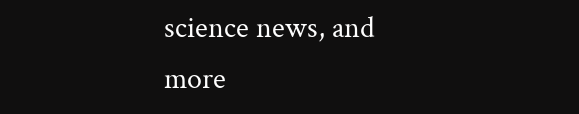science news, and more